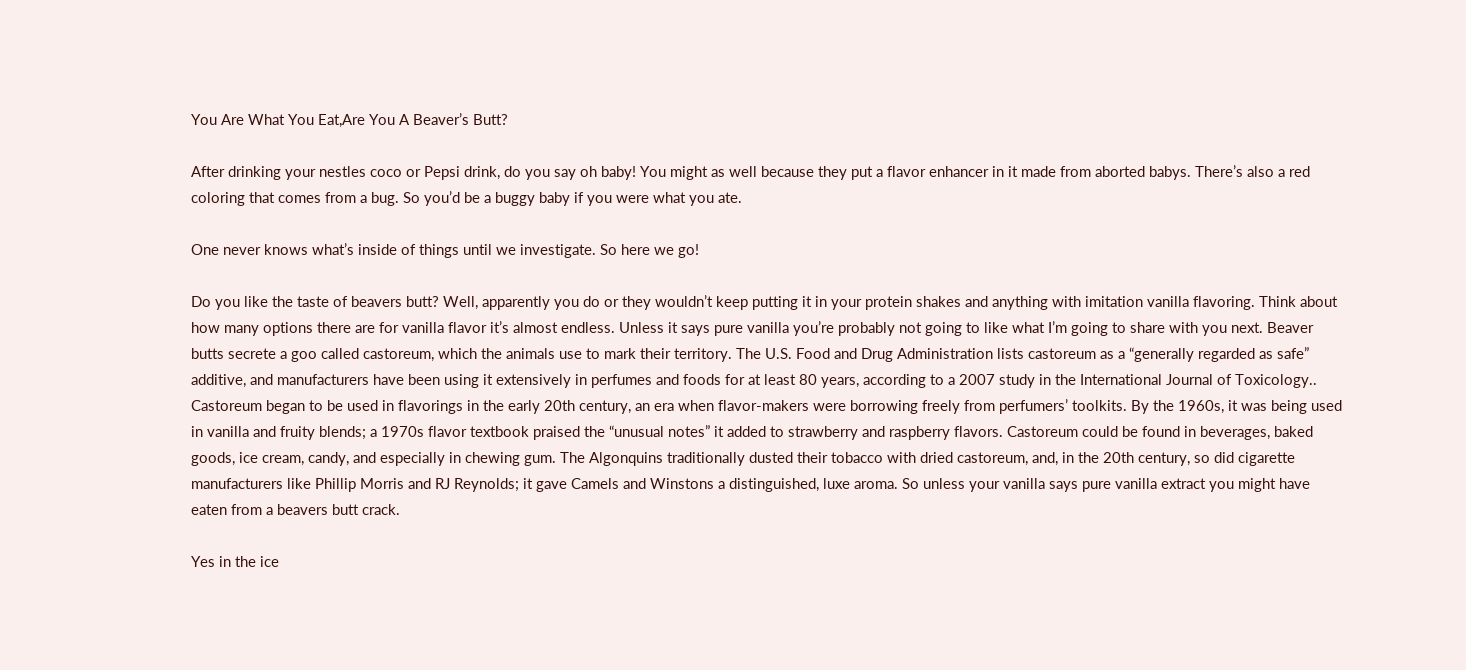You Are What You Eat,Are You A Beaver’s Butt?

After drinking your nestles coco or Pepsi drink, do you say oh baby! You might as well because they put a flavor enhancer in it made from aborted babys. There’s also a red coloring that comes from a bug. So you’d be a buggy baby if you were what you ate.

One never knows what’s inside of things until we investigate. So here we go!

Do you like the taste of beavers butt? Well, apparently you do or they wouldn’t keep putting it in your protein shakes and anything with imitation vanilla flavoring. Think about how many options there are for vanilla flavor it’s almost endless. Unless it says pure vanilla you’re probably not going to like what I’m going to share with you next. Beaver butts secrete a goo called castoreum, which the animals use to mark their territory. The U.S. Food and Drug Administration lists castoreum as a “generally regarded as safe” additive, and manufacturers have been using it extensively in perfumes and foods for at least 80 years, according to a 2007 study in the International Journal of Toxicology.. Castoreum began to be used in flavorings in the early 20th century, an era when flavor-makers were borrowing freely from perfumers’ toolkits. By the 1960s, it was being used in vanilla and fruity blends; a 1970s flavor textbook praised the “unusual notes” it added to strawberry and raspberry flavors. Castoreum could be found in beverages, baked goods, ice cream, candy, and especially in chewing gum. The Algonquins traditionally dusted their tobacco with dried castoreum, and, in the 20th century, so did cigarette manufacturers like Phillip Morris and RJ Reynolds; it gave Camels and Winstons a distinguished, luxe aroma. So unless your vanilla says pure vanilla extract you might have eaten from a beavers butt crack.

Yes in the ice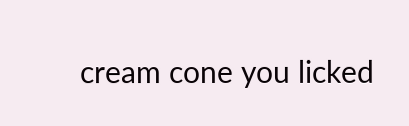cream cone you licked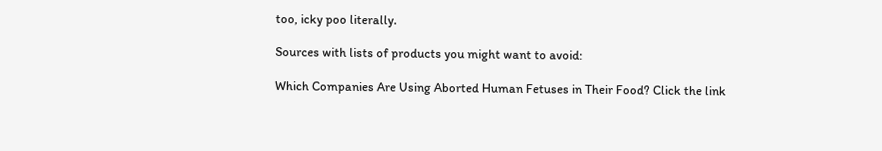too, icky poo literally.

Sources with lists of products you might want to avoid:

Which Companies Are Using Aborted Human Fetuses in Their Food? Click the link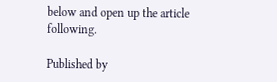below and open up the article following.

Published by